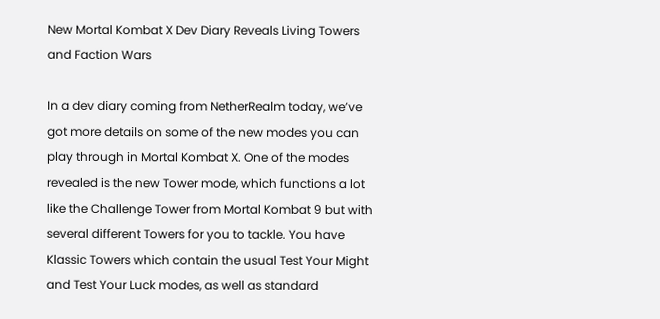New Mortal Kombat X Dev Diary Reveals Living Towers and Faction Wars

In a dev diary coming from NetherRealm today, we’ve got more details on some of the new modes you can play through in Mortal Kombat X. One of the modes revealed is the new Tower mode, which functions a lot like the Challenge Tower from Mortal Kombat 9 but with several different Towers for you to tackle. You have Klassic Towers which contain the usual Test Your Might and Test Your Luck modes, as well as standard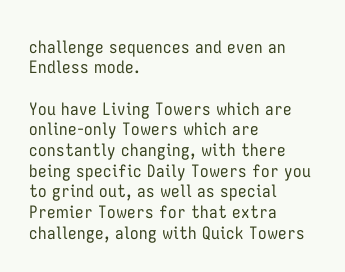challenge sequences and even an Endless mode.

You have Living Towers which are online-only Towers which are constantly changing, with there being specific Daily Towers for you to grind out, as well as special Premier Towers for that extra challenge, along with Quick Towers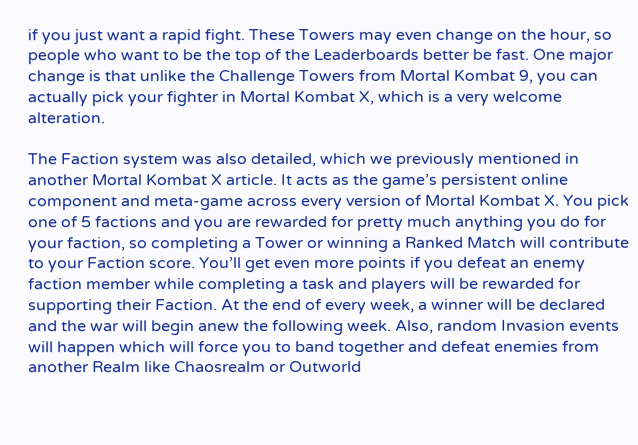if you just want a rapid fight. These Towers may even change on the hour, so people who want to be the top of the Leaderboards better be fast. One major change is that unlike the Challenge Towers from Mortal Kombat 9, you can actually pick your fighter in Mortal Kombat X, which is a very welcome alteration.

The Faction system was also detailed, which we previously mentioned in another Mortal Kombat X article. It acts as the game’s persistent online component and meta-game across every version of Mortal Kombat X. You pick one of 5 factions and you are rewarded for pretty much anything you do for your faction, so completing a Tower or winning a Ranked Match will contribute to your Faction score. You’ll get even more points if you defeat an enemy faction member while completing a task and players will be rewarded for supporting their Faction. At the end of every week, a winner will be declared and the war will begin anew the following week. Also, random Invasion events will happen which will force you to band together and defeat enemies from another Realm like Chaosrealm or Outworld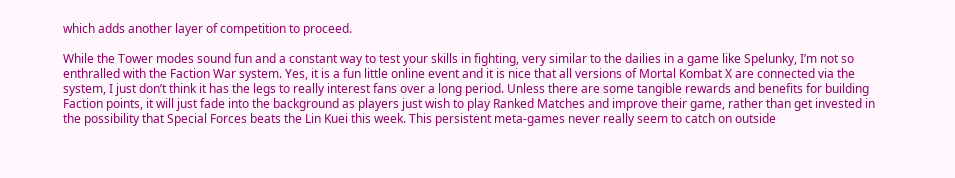which adds another layer of competition to proceed.

While the Tower modes sound fun and a constant way to test your skills in fighting, very similar to the dailies in a game like Spelunky, I’m not so enthralled with the Faction War system. Yes, it is a fun little online event and it is nice that all versions of Mortal Kombat X are connected via the system, I just don’t think it has the legs to really interest fans over a long period. Unless there are some tangible rewards and benefits for building Faction points, it will just fade into the background as players just wish to play Ranked Matches and improve their game, rather than get invested in the possibility that Special Forces beats the Lin Kuei this week. This persistent meta-games never really seem to catch on outside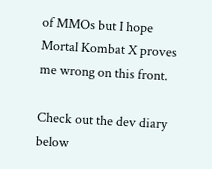of MMOs but I hope Mortal Kombat X proves me wrong on this front.

Check out the dev diary below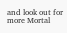and look out for more Mortal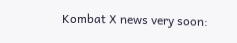Kombat X news very soon: